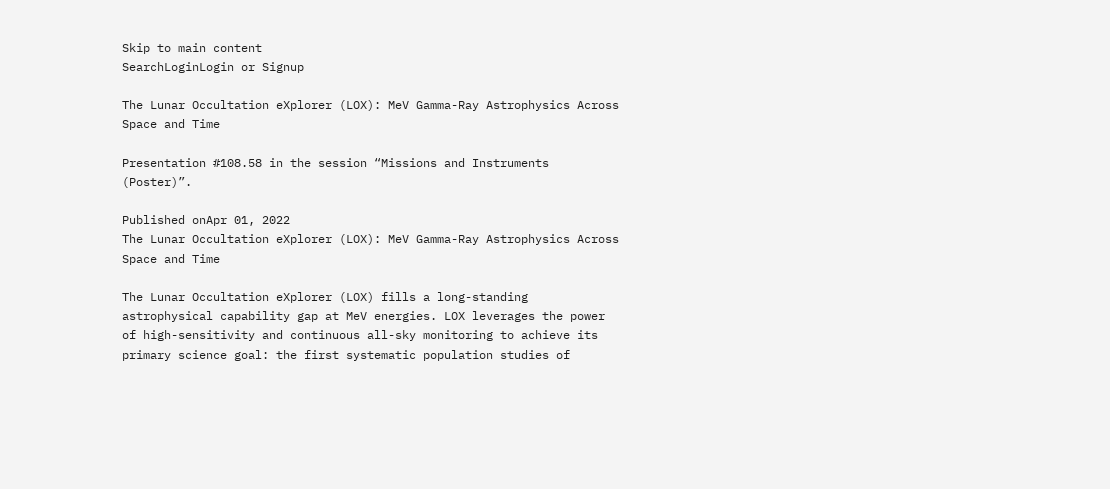Skip to main content
SearchLoginLogin or Signup

The Lunar Occultation eXplorer (LOX): MeV Gamma-Ray Astrophysics Across Space and Time

Presentation #108.58 in the session “Missions and Instruments (Poster)”.

Published onApr 01, 2022
The Lunar Occultation eXplorer (LOX): MeV Gamma-Ray Astrophysics Across Space and Time

The Lunar Occultation eXplorer (LOX) fills a long-standing astrophysical capability gap at MeV energies. LOX leverages the power of high-sensitivity and continuous all-sky monitoring to achieve its primary science goal: the first systematic population studies of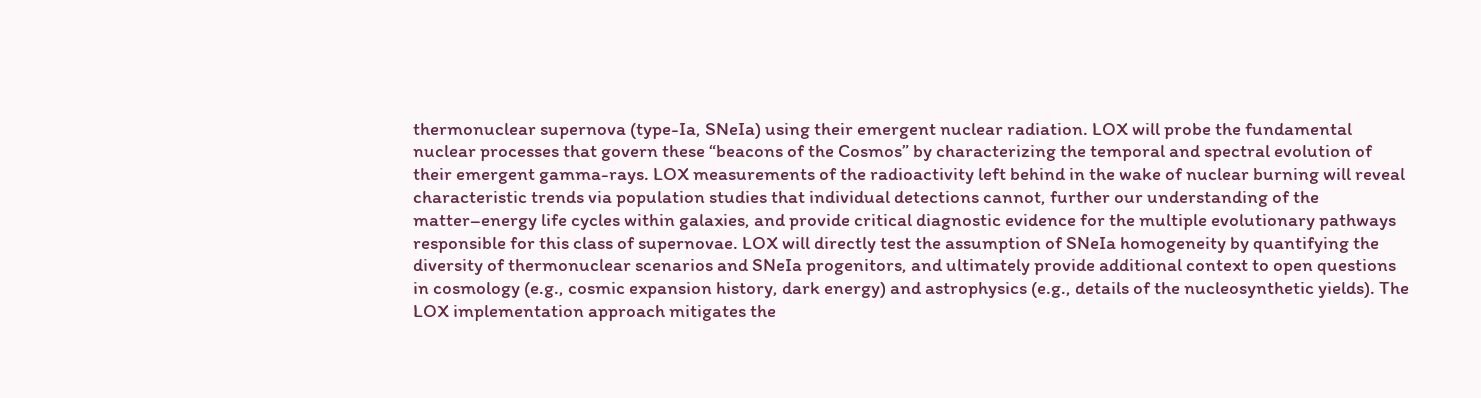thermonuclear supernova (type-Ia, SNeIa) using their emergent nuclear radiation. LOX will probe the fundamental nuclear processes that govern these “beacons of the Cosmos” by characterizing the temporal and spectral evolution of their emergent gamma-rays. LOX measurements of the radioactivity left behind in the wake of nuclear burning will reveal characteristic trends via population studies that individual detections cannot, further our understanding of the matter–energy life cycles within galaxies, and provide critical diagnostic evidence for the multiple evolutionary pathways responsible for this class of supernovae. LOX will directly test the assumption of SNeIa homogeneity by quantifying the diversity of thermonuclear scenarios and SNeIa progenitors, and ultimately provide additional context to open questions in cosmology (e.g., cosmic expansion history, dark energy) and astrophysics (e.g., details of the nucleosynthetic yields). The LOX implementation approach mitigates the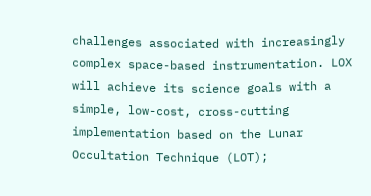challenges associated with increasingly complex space-based instrumentation. LOX will achieve its science goals with a simple, low-cost, cross-cutting implementation based on the Lunar Occultation Technique (LOT);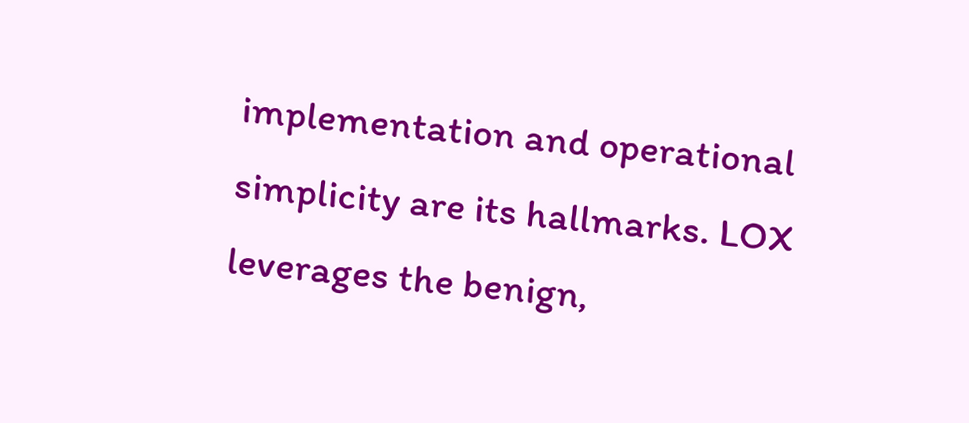implementation and operational simplicity are its hallmarks. LOX leverages the benign,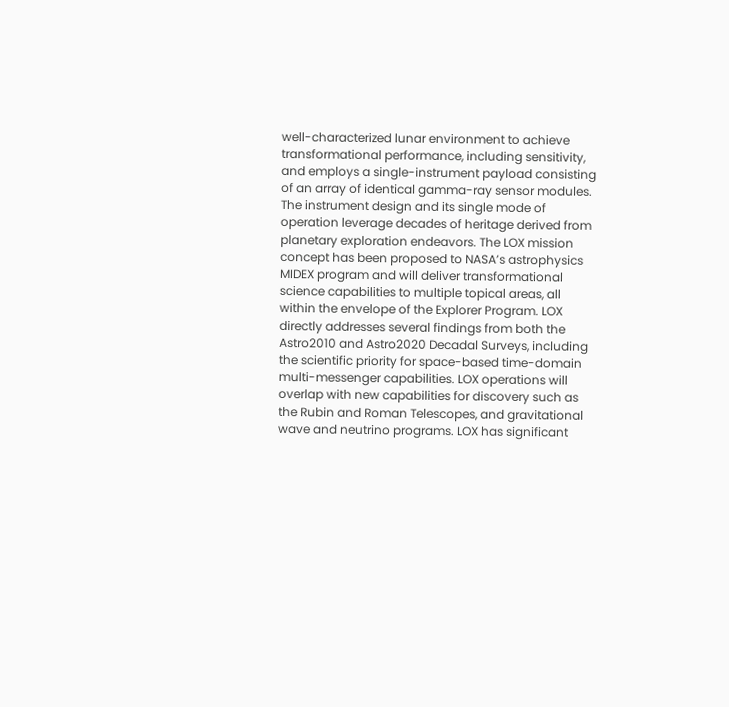well-characterized lunar environment to achieve transformational performance, including sensitivity, and employs a single-instrument payload consisting of an array of identical gamma-ray sensor modules. The instrument design and its single mode of operation leverage decades of heritage derived from planetary exploration endeavors. The LOX mission concept has been proposed to NASA’s astrophysics MIDEX program and will deliver transformational science capabilities to multiple topical areas, all within the envelope of the Explorer Program. LOX directly addresses several findings from both the Astro2010 and Astro2020 Decadal Surveys, including the scientific priority for space-based time-domain multi-messenger capabilities. LOX operations will overlap with new capabilities for discovery such as the Rubin and Roman Telescopes, and gravitational wave and neutrino programs. LOX has significant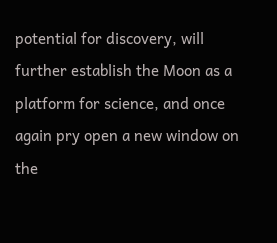potential for discovery, will further establish the Moon as a platform for science, and once again pry open a new window on the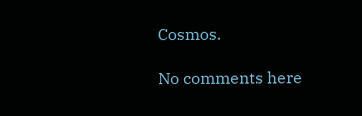Cosmos.

No comments here